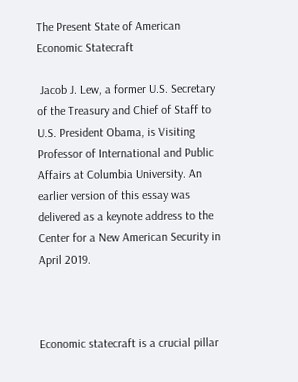The Present State of American Economic Statecraft

 Jacob J. Lew, a former U.S. Secretary of the Treasury and Chief of Staff to U.S. President Obama, is Visiting Professor of International and Public Affairs at Columbia University. An earlier version of this essay was delivered as a keynote address to the Center for a New American Security in April 2019.



Economic statecraft is a crucial pillar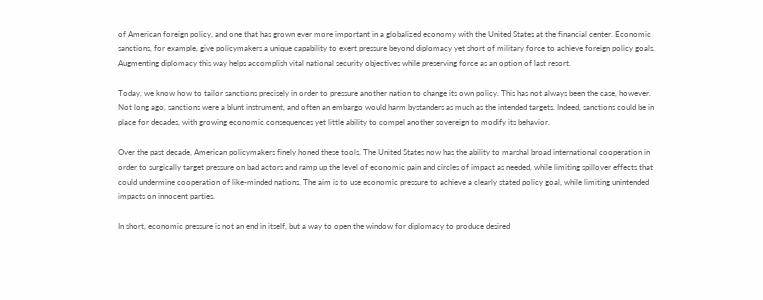of American foreign policy, and one that has grown ever more important in a globalized economy with the United States at the financial center. Economic sanctions, for example, give policymakers a unique capability to exert pressure beyond diplomacy yet short of military force to achieve foreign policy goals. Augmenting diplomacy this way helps accomplish vital national security objectives while preserving force as an option of last resort.

Today, we know how to tailor sanctions precisely in order to pressure another nation to change its own policy. This has not always been the case, however. Not long ago, sanctions were a blunt instrument, and often an embargo would harm bystanders as much as the intended targets. Indeed, sanctions could be in place for decades, with growing economic consequences yet little ability to compel another sovereign to modify its behavior.

Over the past decade, American policymakers finely honed these tools. The United States now has the ability to marshal broad international cooperation in order to surgically target pressure on bad actors and ramp up the level of economic pain and circles of impact as needed, while limiting spillover effects that could undermine cooperation of like-minded nations. The aim is to use economic pressure to achieve a clearly stated policy goal, while limiting unintended impacts on innocent parties.

In short, economic pressure is not an end in itself, but a way to open the window for diplomacy to produce desired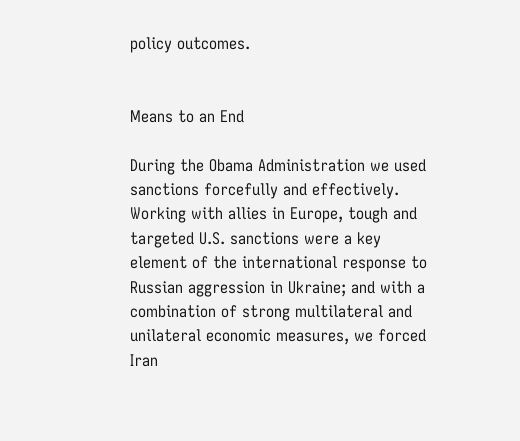policy outcomes.


Means to an End

During the Obama Administration we used sanctions forcefully and effectively. Working with allies in Europe, tough and targeted U.S. sanctions were a key element of the international response to Russian aggression in Ukraine; and with a combination of strong multilateral and unilateral economic measures, we forced Iran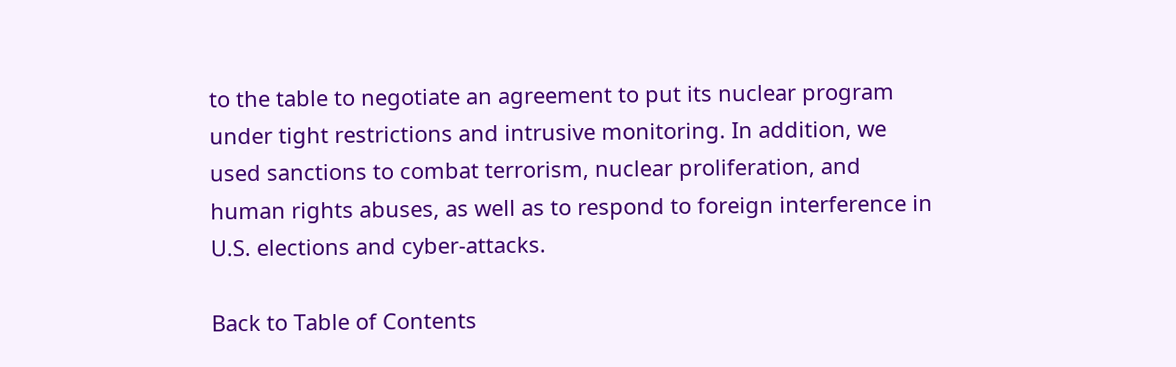to the table to negotiate an agreement to put its nuclear program under tight restrictions and intrusive monitoring. In addition, we used sanctions to combat terrorism, nuclear proliferation, and human rights abuses, as well as to respond to foreign interference in U.S. elections and cyber-attacks.

Back to Table of Contents